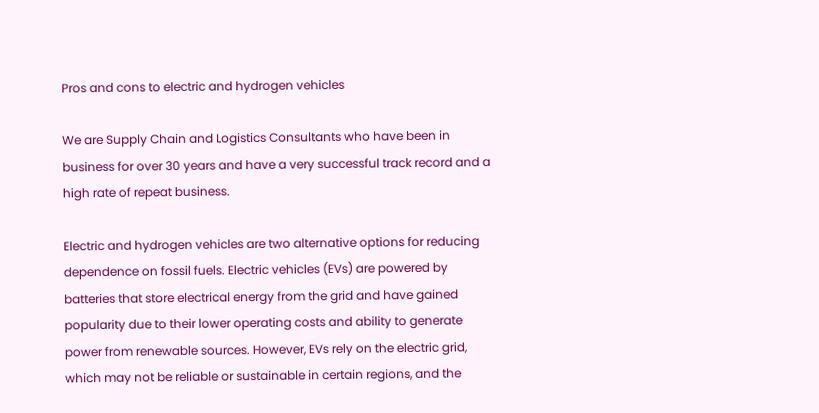Pros and cons to electric and hydrogen vehicles

We are Supply Chain and Logistics Consultants who have been in business for over 30 years and have a very successful track record and a high rate of repeat business.

Electric and hydrogen vehicles are two alternative options for reducing dependence on fossil fuels. Electric vehicles (EVs) are powered by batteries that store electrical energy from the grid and have gained popularity due to their lower operating costs and ability to generate power from renewable sources. However, EVs rely on the electric grid, which may not be reliable or sustainable in certain regions, and the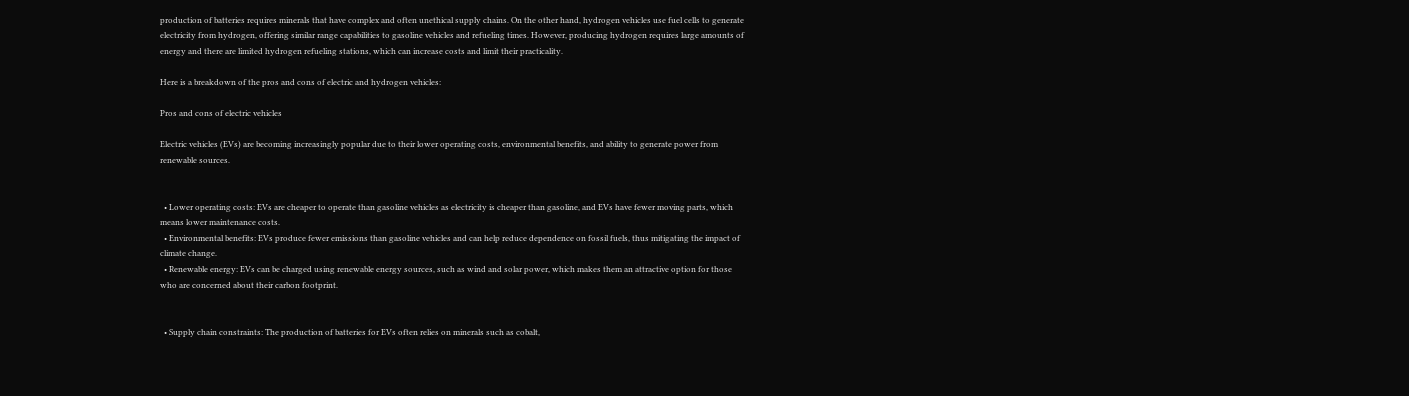production of batteries requires minerals that have complex and often unethical supply chains. On the other hand, hydrogen vehicles use fuel cells to generate electricity from hydrogen, offering similar range capabilities to gasoline vehicles and refueling times. However, producing hydrogen requires large amounts of energy and there are limited hydrogen refueling stations, which can increase costs and limit their practicality.

Here is a breakdown of the pros and cons of electric and hydrogen vehicles:

Pros and cons of electric vehicles

Electric vehicles (EVs) are becoming increasingly popular due to their lower operating costs, environmental benefits, and ability to generate power from renewable sources.


  • Lower operating costs: EVs are cheaper to operate than gasoline vehicles as electricity is cheaper than gasoline, and EVs have fewer moving parts, which means lower maintenance costs.
  • Environmental benefits: EVs produce fewer emissions than gasoline vehicles and can help reduce dependence on fossil fuels, thus mitigating the impact of climate change.
  • Renewable energy: EVs can be charged using renewable energy sources, such as wind and solar power, which makes them an attractive option for those who are concerned about their carbon footprint.


  • Supply chain constraints: The production of batteries for EVs often relies on minerals such as cobalt,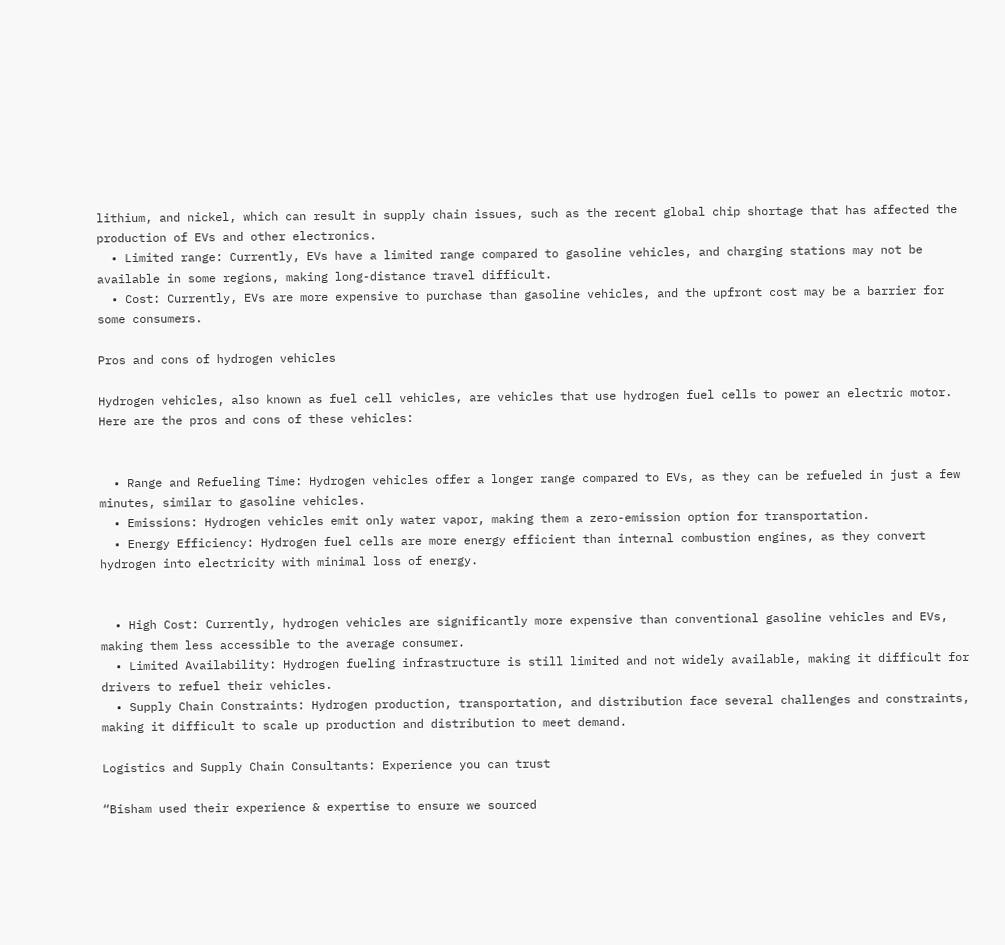lithium, and nickel, which can result in supply chain issues, such as the recent global chip shortage that has affected the production of EVs and other electronics.
  • Limited range: Currently, EVs have a limited range compared to gasoline vehicles, and charging stations may not be available in some regions, making long-distance travel difficult.
  • Cost: Currently, EVs are more expensive to purchase than gasoline vehicles, and the upfront cost may be a barrier for some consumers.

Pros and cons of hydrogen vehicles

Hydrogen vehicles, also known as fuel cell vehicles, are vehicles that use hydrogen fuel cells to power an electric motor. Here are the pros and cons of these vehicles:


  • Range and Refueling Time: Hydrogen vehicles offer a longer range compared to EVs, as they can be refueled in just a few minutes, similar to gasoline vehicles.
  • Emissions: Hydrogen vehicles emit only water vapor, making them a zero-emission option for transportation.
  • Energy Efficiency: Hydrogen fuel cells are more energy efficient than internal combustion engines, as they convert hydrogen into electricity with minimal loss of energy.


  • High Cost: Currently, hydrogen vehicles are significantly more expensive than conventional gasoline vehicles and EVs, making them less accessible to the average consumer.
  • Limited Availability: Hydrogen fueling infrastructure is still limited and not widely available, making it difficult for drivers to refuel their vehicles.
  • Supply Chain Constraints: Hydrogen production, transportation, and distribution face several challenges and constraints, making it difficult to scale up production and distribution to meet demand.

Logistics and Supply Chain Consultants: Experience you can trust

“Bisham used their experience & expertise to ensure we sourced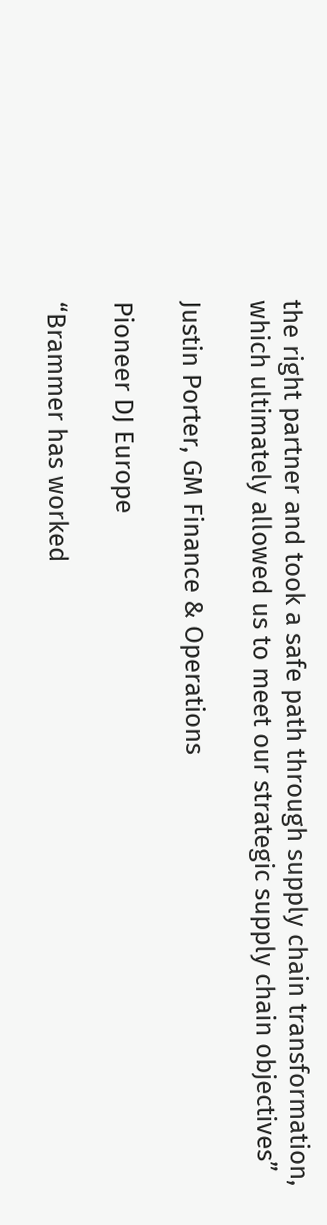the right partner and took a safe path through supply chain transformation, which ultimately allowed us to meet our strategic supply chain objectives”

Justin Porter, GM Finance & Operations

Pioneer DJ Europe

“Brammer has worked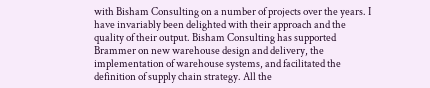with Bisham Consulting on a number of projects over the years. I have invariably been delighted with their approach and the quality of their output. Bisham Consulting has supported Brammer on new warehouse design and delivery, the implementation of warehouse systems, and facilitated the definition of supply chain strategy. All the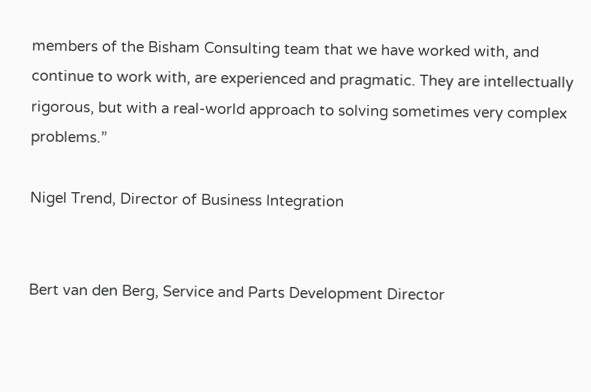members of the Bisham Consulting team that we have worked with, and continue to work with, are experienced and pragmatic. They are intellectually rigorous, but with a real-world approach to solving sometimes very complex problems.”

Nigel Trend, Director of Business Integration


Bert van den Berg, Service and Parts Development Director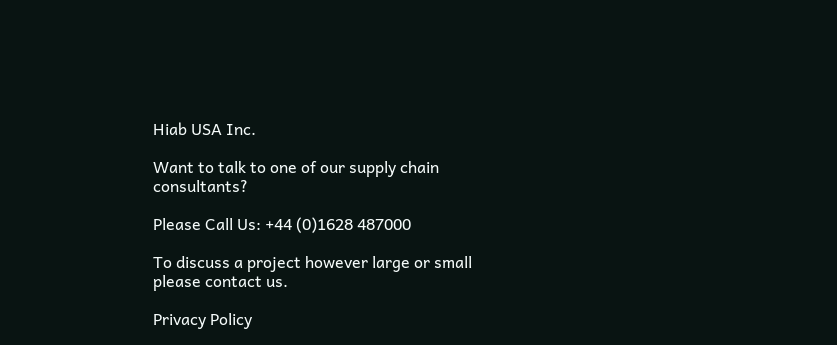Hiab USA Inc.

Want to talk to one of our supply chain consultants?

Please Call Us: +44 (0)1628 487000

To discuss a project however large or small please contact us.

Privacy Policy